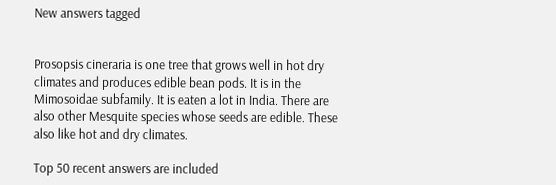New answers tagged


Prosopsis cineraria is one tree that grows well in hot dry climates and produces edible bean pods. It is in the Mimosoidae subfamily. It is eaten a lot in India. There are also other Mesquite species whose seeds are edible. These also like hot and dry climates.

Top 50 recent answers are included